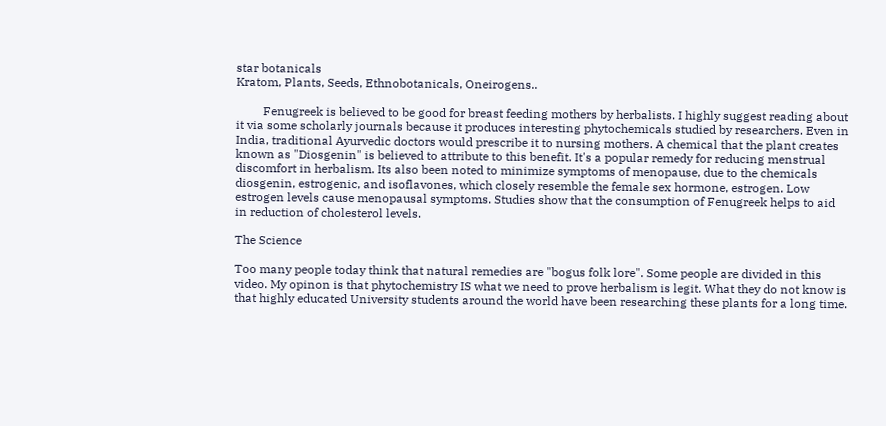star botanicals
Kratom, Plants, Seeds, Ethnobotanicals, Oneirogens..

         Fenugreek is believed to be good for breast feeding mothers by herbalists. I highly suggest reading about it via some scholarly journals because it produces interesting phytochemicals studied by researchers. Even in India, traditional Ayurvedic doctors would prescribe it to nursing mothers. A chemical that the plant creates known as "Diosgenin" is believed to attribute to this benefit. It's a popular remedy for reducing menstrual discomfort in herbalism. Its also been noted to minimize symptoms of menopause, due to the chemicals diosgenin, estrogenic, and isoflavones, which closely resemble the female sex hormone, estrogen. Low estrogen levels cause menopausal symptoms. Studies show that the consumption of Fenugreek helps to aid in reduction of cholesterol levels.

The Science

Too many people today think that natural remedies are "bogus folk lore". Some people are divided in this video. My opinon is that phytochemistry IS what we need to prove herbalism is legit. What they do not know is that highly educated University students around the world have been researching these plants for a long time.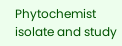Phytochemist isolate and study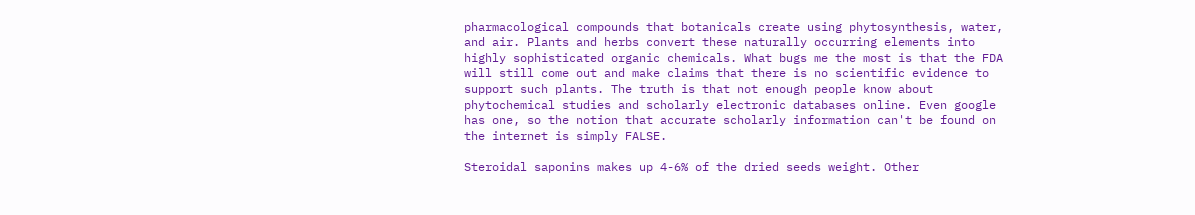pharmacological compounds that botanicals create using phytosynthesis, water, and air. Plants and herbs convert these naturally occurring elements into highly sophisticated organic chemicals. What bugs me the most is that the FDA will still come out and make claims that there is no scientific evidence to support such plants. The truth is that not enough people know about phytochemical studies and scholarly electronic databases online. Even google has one, so the notion that accurate scholarly information can't be found on the internet is simply FALSE.

Steroidal saponins makes up 4-6% of the dried seeds weight. Other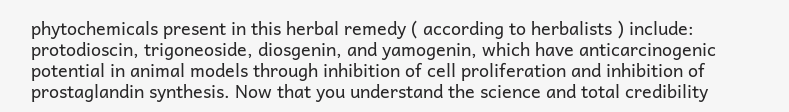phytochemicals present in this herbal remedy ( according to herbalists ) include: protodioscin, trigoneoside, diosgenin, and yamogenin, which have anticarcinogenic potential in animal models through inhibition of cell proliferation and inhibition of prostaglandin synthesis. Now that you understand the science and total credibility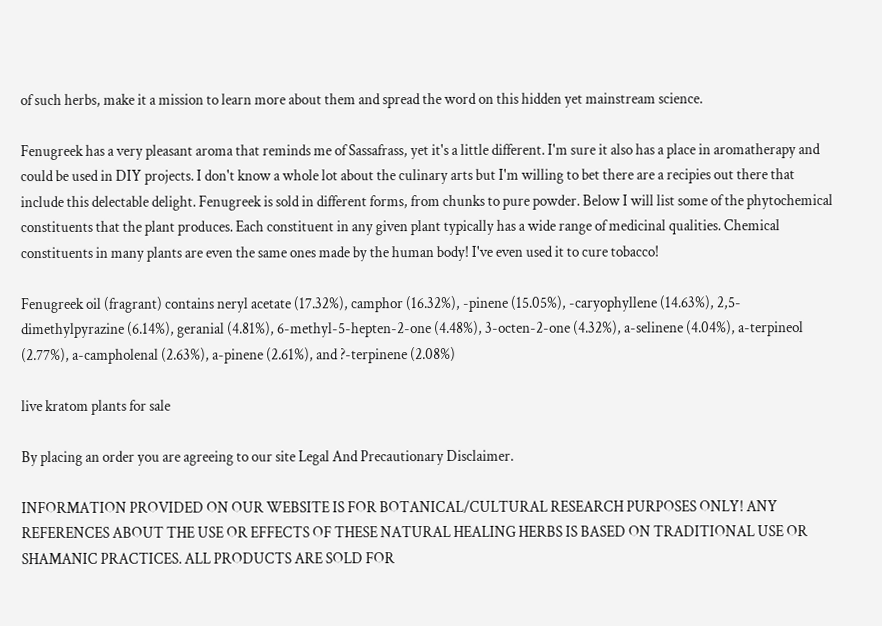of such herbs, make it a mission to learn more about them and spread the word on this hidden yet mainstream science.

Fenugreek has a very pleasant aroma that reminds me of Sassafrass, yet it's a little different. I'm sure it also has a place in aromatherapy and could be used in DIY projects. I don't know a whole lot about the culinary arts but I'm willing to bet there are a recipies out there that include this delectable delight. Fenugreek is sold in different forms, from chunks to pure powder. Below I will list some of the phytochemical constituents that the plant produces. Each constituent in any given plant typically has a wide range of medicinal qualities. Chemical constituents in many plants are even the same ones made by the human body! I've even used it to cure tobacco!

Fenugreek oil (fragrant) contains neryl acetate (17.32%), camphor (16.32%), -pinene (15.05%), -caryophyllene (14.63%), 2,5-dimethylpyrazine (6.14%), geranial (4.81%), 6-methyl-5-hepten-2-one (4.48%), 3-octen-2-one (4.32%), a-selinene (4.04%), a-terpineol (2.77%), a-campholenal (2.63%), a-pinene (2.61%), and ?-terpinene (2.08%)

live kratom plants for sale

By placing an order you are agreeing to our site Legal And Precautionary Disclaimer.

INFORMATION PROVIDED ON OUR WEBSITE IS FOR BOTANICAL/CULTURAL RESEARCH PURPOSES ONLY! ANY REFERENCES ABOUT THE USE OR EFFECTS OF THESE NATURAL HEALING HERBS IS BASED ON TRADITIONAL USE OR SHAMANIC PRACTICES. ALL PRODUCTS ARE SOLD FOR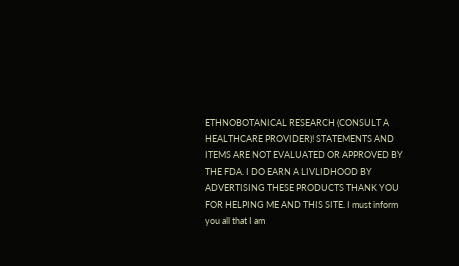ETHNOBOTANICAL RESEARCH (CONSULT A HEALTHCARE PROVIDER)! STATEMENTS AND ITEMS ARE NOT EVALUATED OR APPROVED BY THE FDA. I DO EARN A LIVLIDHOOD BY ADVERTISING THESE PRODUCTS THANK YOU FOR HELPING ME AND THIS SITE. I must inform you all that I am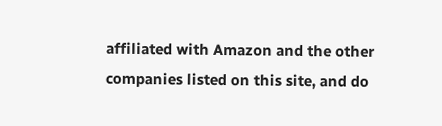affiliated with Amazon and the other companies listed on this site, and do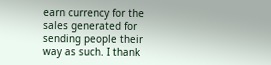earn currency for the sales generated for sending people their way as such. I thank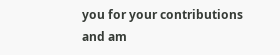you for your contributions and am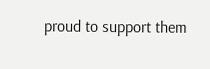proud to support them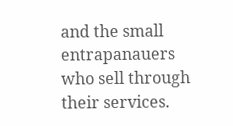and the small entrapanauers who sell through their services.